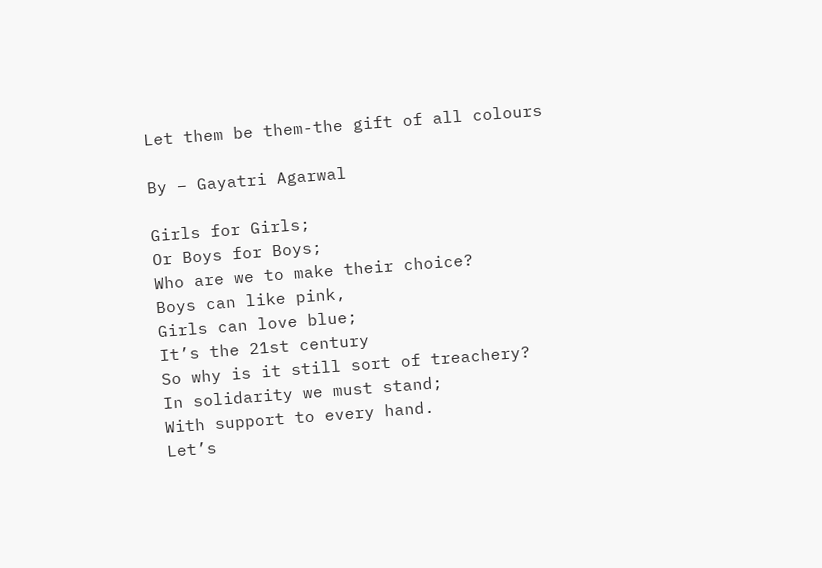Let them be them-the gift of all colours

By – Gayatri Agarwal

Girls for Girls;
Or Boys for Boys;
Who are we to make their choice?
Boys can like pink,
Girls can love blue;
It’s the 21st century
So why is it still sort of treachery?
In solidarity we must stand;
With support to every hand.
Let’s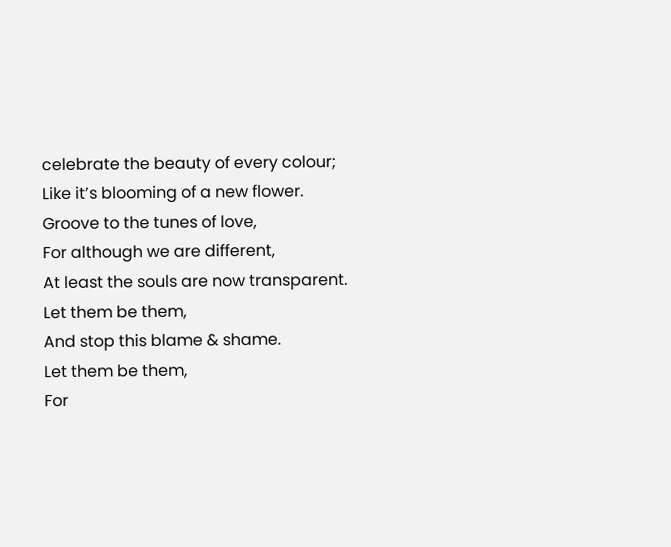celebrate the beauty of every colour;
Like it’s blooming of a new flower.
Groove to the tunes of love,
For although we are different,
At least the souls are now transparent.
Let them be them,
And stop this blame & shame.
Let them be them,
For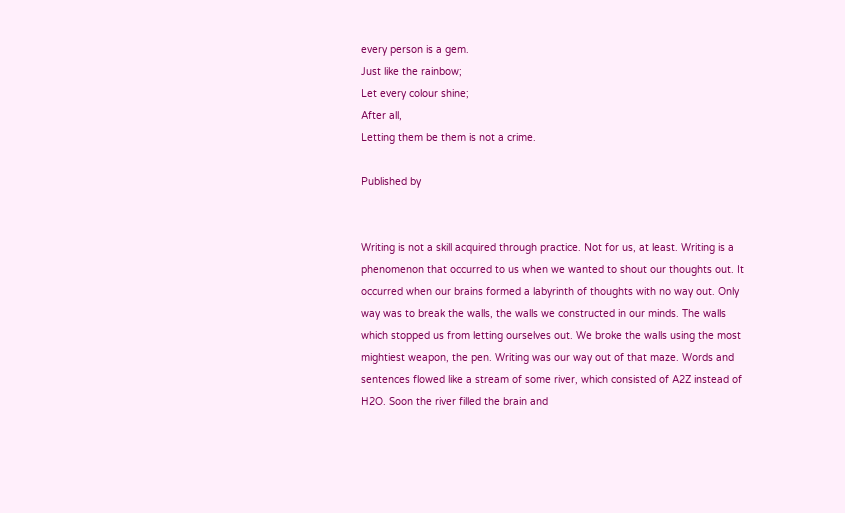every person is a gem.
Just like the rainbow;
Let every colour shine;
After all,
Letting them be them is not a crime.

Published by


Writing is not a skill acquired through practice. Not for us, at least. Writing is a phenomenon that occurred to us when we wanted to shout our thoughts out. It occurred when our brains formed a labyrinth of thoughts with no way out. Only way was to break the walls, the walls we constructed in our minds. The walls which stopped us from letting ourselves out. We broke the walls using the most mightiest weapon, the pen. Writing was our way out of that maze. Words and sentences flowed like a stream of some river, which consisted of A2Z instead of H2O. Soon the river filled the brain and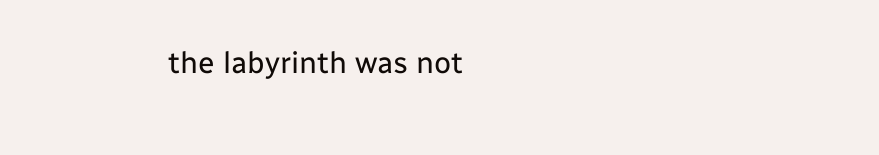the labyrinth was not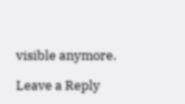visible anymore.

Leave a Reply